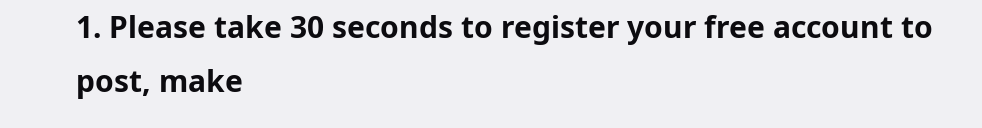1. Please take 30 seconds to register your free account to post, make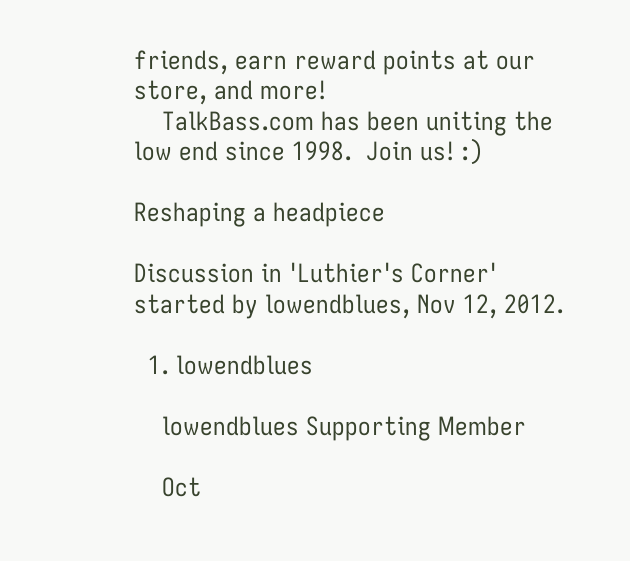friends, earn reward points at our store, and more!
    TalkBass.com has been uniting the low end since 1998.  Join us! :)

Reshaping a headpiece

Discussion in 'Luthier's Corner' started by lowendblues, Nov 12, 2012.

  1. lowendblues

    lowendblues Supporting Member

    Oct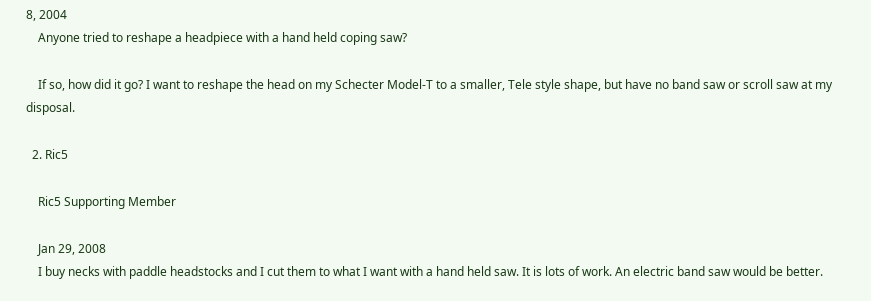8, 2004
    Anyone tried to reshape a headpiece with a hand held coping saw?

    If so, how did it go? I want to reshape the head on my Schecter Model-T to a smaller, Tele style shape, but have no band saw or scroll saw at my disposal.

  2. Ric5

    Ric5 Supporting Member

    Jan 29, 2008
    I buy necks with paddle headstocks and I cut them to what I want with a hand held saw. It is lots of work. An electric band saw would be better.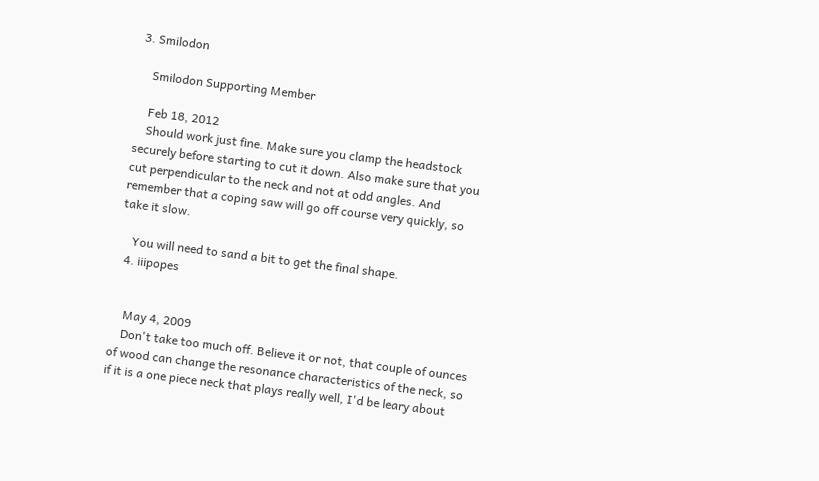3. Smilodon

    Smilodon Supporting Member

    Feb 18, 2012
    Should work just fine. Make sure you clamp the headstock securely before starting to cut it down. Also make sure that you cut perpendicular to the neck and not at odd angles. And remember that a coping saw will go off course very quickly, so take it slow.

    You will need to sand a bit to get the final shape.
  4. iiipopes


    May 4, 2009
    Don't take too much off. Believe it or not, that couple of ounces of wood can change the resonance characteristics of the neck, so if it is a one piece neck that plays really well, I'd be leary about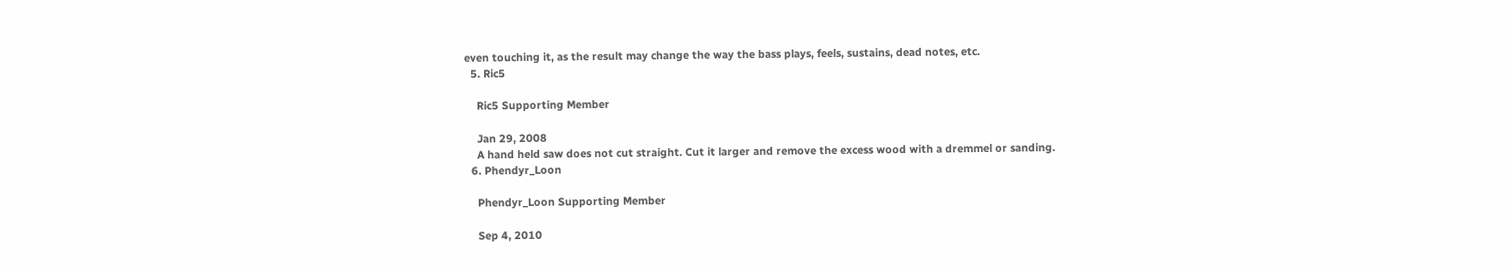even touching it, as the result may change the way the bass plays, feels, sustains, dead notes, etc.
  5. Ric5

    Ric5 Supporting Member

    Jan 29, 2008
    A hand held saw does not cut straight. Cut it larger and remove the excess wood with a dremmel or sanding.
  6. Phendyr_Loon

    Phendyr_Loon Supporting Member

    Sep 4, 2010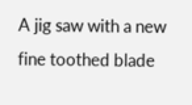A jig saw with a new fine toothed blade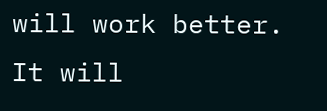will work better. It will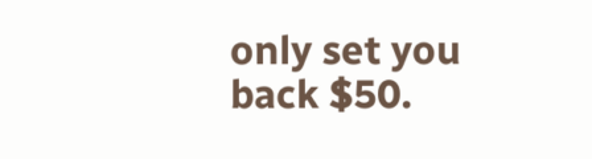only set you back $50.